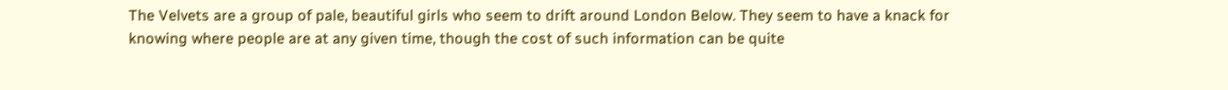The Velvets are a group of pale, beautiful girls who seem to drift around London Below. They seem to have a knack for knowing where people are at any given time, though the cost of such information can be quite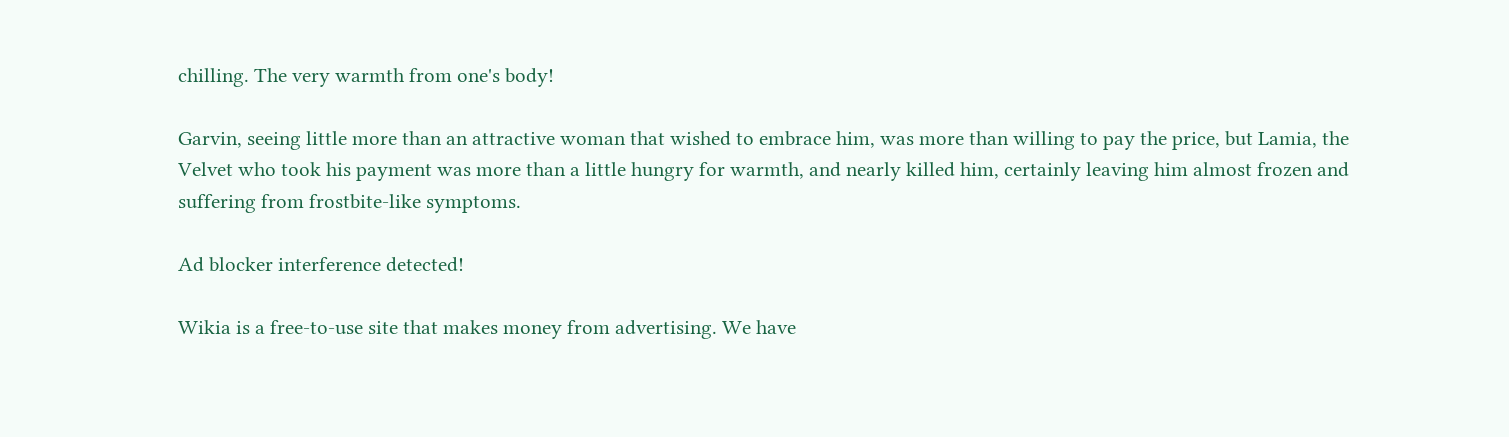chilling. The very warmth from one's body!

Garvin, seeing little more than an attractive woman that wished to embrace him, was more than willing to pay the price, but Lamia, the Velvet who took his payment was more than a little hungry for warmth, and nearly killed him, certainly leaving him almost frozen and suffering from frostbite-like symptoms.

Ad blocker interference detected!

Wikia is a free-to-use site that makes money from advertising. We have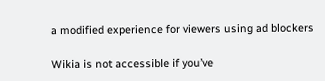a modified experience for viewers using ad blockers

Wikia is not accessible if you’ve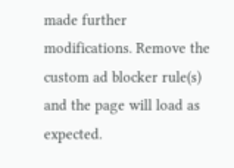made further modifications. Remove the custom ad blocker rule(s) and the page will load as expected.